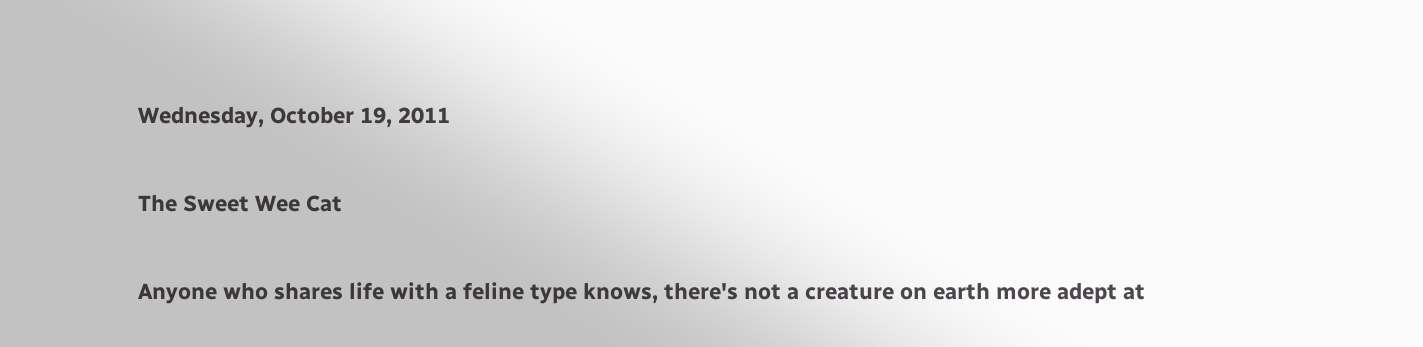Wednesday, October 19, 2011

The Sweet Wee Cat

Anyone who shares life with a feline type knows, there's not a creature on earth more adept at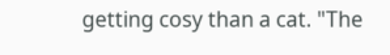getting cosy than a cat. "The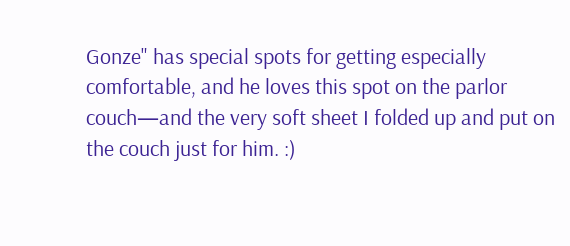Gonze" has special spots for getting especially comfortable, and he loves this spot on the parlor couch—and the very soft sheet I folded up and put on the couch just for him. :)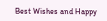Best Wishes and Happy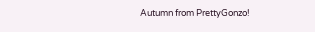Autumn from PrettyGonzo!